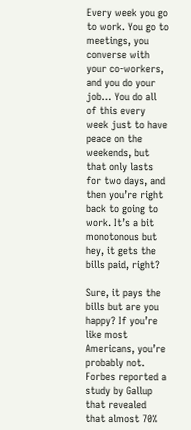Every week you go to work. You go to meetings, you converse with your co-workers, and you do your job… You do all of this every week just to have peace on the weekends, but that only lasts for two days, and then you’re right back to going to work. It’s a bit monotonous but hey, it gets the bills paid, right?

Sure, it pays the bills but are you happy? If you’re like most Americans, you’re probably not. Forbes reported a study by Gallup that revealed that almost 70%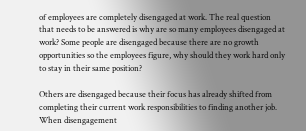of employees are completely disengaged at work. The real question that needs to be answered is why are so many employees disengaged at work? Some people are disengaged because there are no growth opportunities so the employees figure, why should they work hard only to stay in their same position?

Others are disengaged because their focus has already shifted from completing their current work responsibilities to finding another job. When disengagement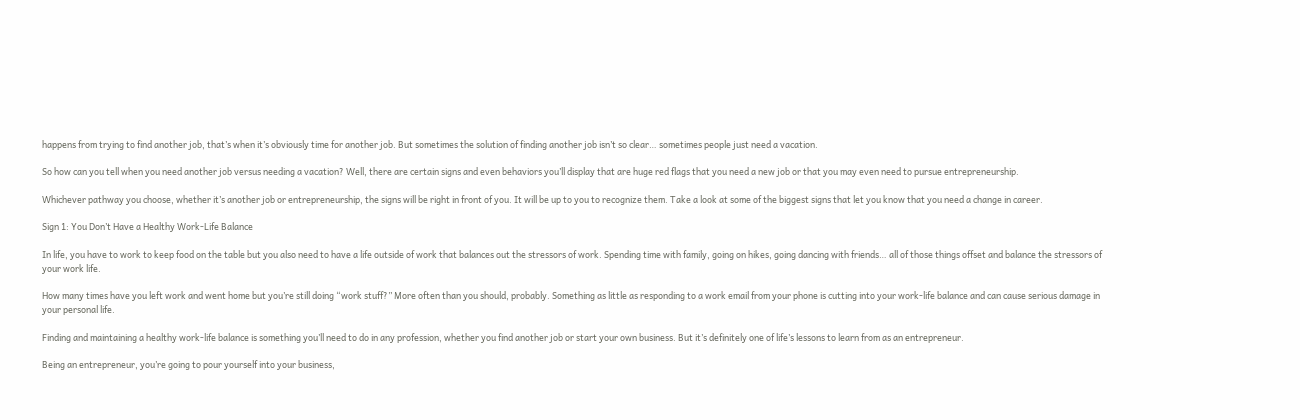happens from trying to find another job, that’s when it’s obviously time for another job. But sometimes the solution of finding another job isn’t so clear… sometimes people just need a vacation.

So how can you tell when you need another job versus needing a vacation? Well, there are certain signs and even behaviors you’ll display that are huge red flags that you need a new job or that you may even need to pursue entrepreneurship.

Whichever pathway you choose, whether it’s another job or entrepreneurship, the signs will be right in front of you. It will be up to you to recognize them. Take a look at some of the biggest signs that let you know that you need a change in career.

Sign 1: You Don’t Have a Healthy Work-Life Balance

In life, you have to work to keep food on the table but you also need to have a life outside of work that balances out the stressors of work. Spending time with family, going on hikes, going dancing with friends… all of those things offset and balance the stressors of your work life.

How many times have you left work and went home but you’re still doing “work stuff?” More often than you should, probably. Something as little as responding to a work email from your phone is cutting into your work-life balance and can cause serious damage in your personal life.

Finding and maintaining a healthy work-life balance is something you’ll need to do in any profession, whether you find another job or start your own business. But it’s definitely one of life’s lessons to learn from as an entrepreneur.

Being an entrepreneur, you’re going to pour yourself into your business,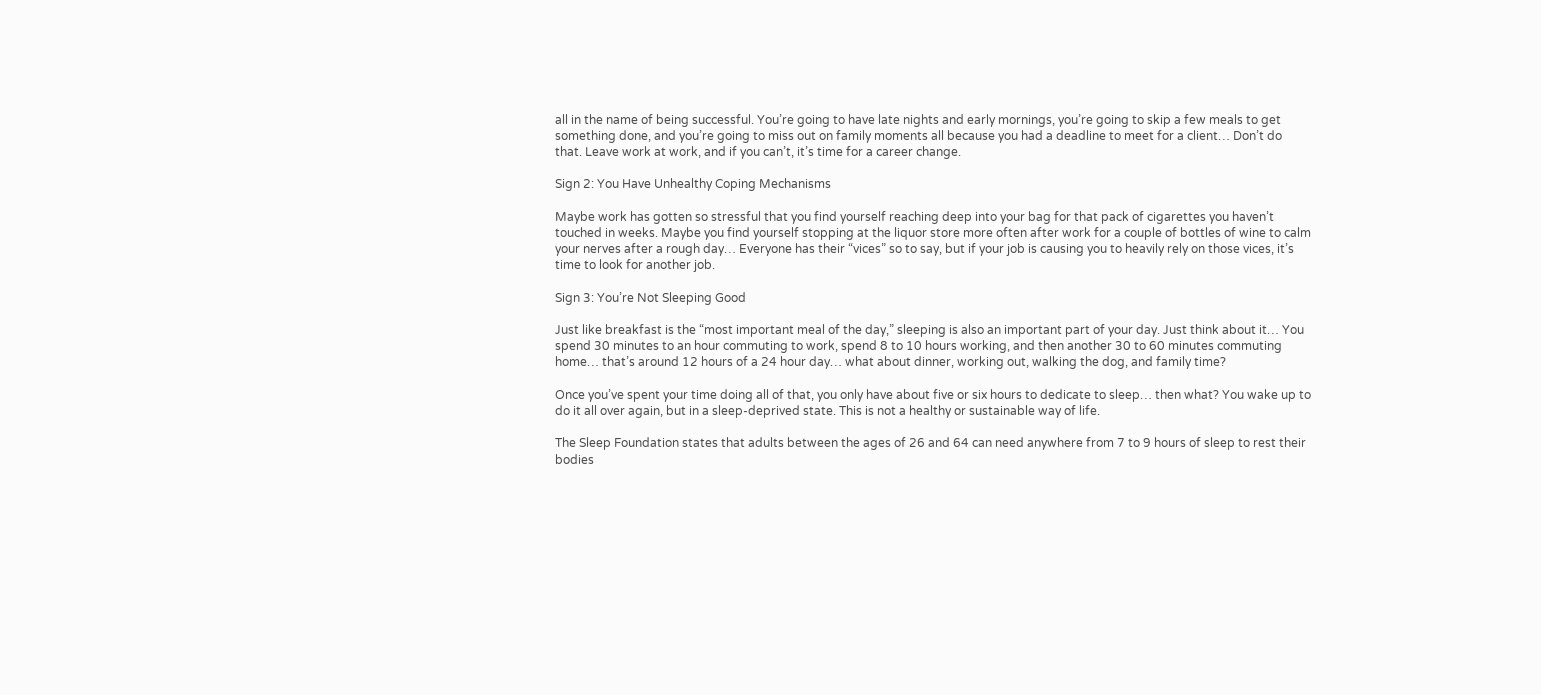all in the name of being successful. You’re going to have late nights and early mornings, you’re going to skip a few meals to get something done, and you’re going to miss out on family moments all because you had a deadline to meet for a client… Don’t do that. Leave work at work, and if you can’t, it’s time for a career change.

Sign 2: You Have Unhealthy Coping Mechanisms

Maybe work has gotten so stressful that you find yourself reaching deep into your bag for that pack of cigarettes you haven’t touched in weeks. Maybe you find yourself stopping at the liquor store more often after work for a couple of bottles of wine to calm your nerves after a rough day… Everyone has their “vices” so to say, but if your job is causing you to heavily rely on those vices, it’s time to look for another job.

Sign 3: You’re Not Sleeping Good

Just like breakfast is the “most important meal of the day,” sleeping is also an important part of your day. Just think about it… You spend 30 minutes to an hour commuting to work, spend 8 to 10 hours working, and then another 30 to 60 minutes commuting home… that’s around 12 hours of a 24 hour day… what about dinner, working out, walking the dog, and family time?

Once you’ve spent your time doing all of that, you only have about five or six hours to dedicate to sleep… then what? You wake up to do it all over again, but in a sleep-deprived state. This is not a healthy or sustainable way of life.

The Sleep Foundation states that adults between the ages of 26 and 64 can need anywhere from 7 to 9 hours of sleep to rest their bodies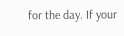for the day. If your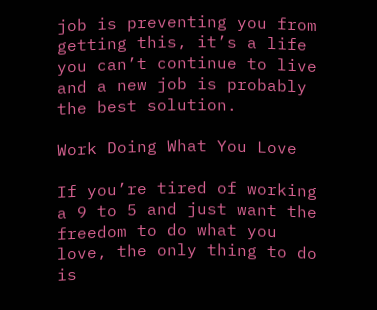job is preventing you from getting this, it’s a life you can’t continue to live and a new job is probably the best solution.

Work Doing What You Love

If you’re tired of working a 9 to 5 and just want the freedom to do what you love, the only thing to do is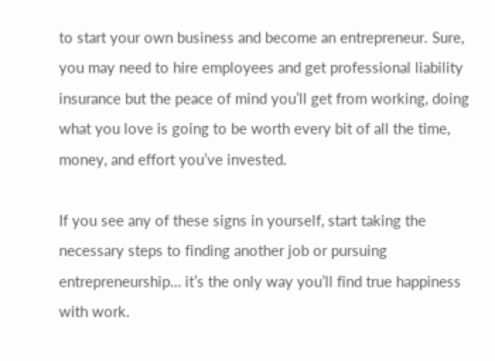to start your own business and become an entrepreneur. Sure, you may need to hire employees and get professional liability insurance but the peace of mind you’ll get from working, doing what you love is going to be worth every bit of all the time, money, and effort you’ve invested.

If you see any of these signs in yourself, start taking the necessary steps to finding another job or pursuing entrepreneurship… it’s the only way you’ll find true happiness with work.